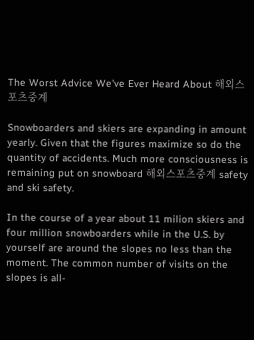The Worst Advice We've Ever Heard About 해외스포츠중계

Snowboarders and skiers are expanding in amount yearly. Given that the figures maximize so do the quantity of accidents. Much more consciousness is remaining put on snowboard 해외스포츠중계 safety and ski safety.

In the course of a year about 11 milion skiers and four million snowboarders while in the U.S. by yourself are around the slopes no less than the moment. The common number of visits on the slopes is all-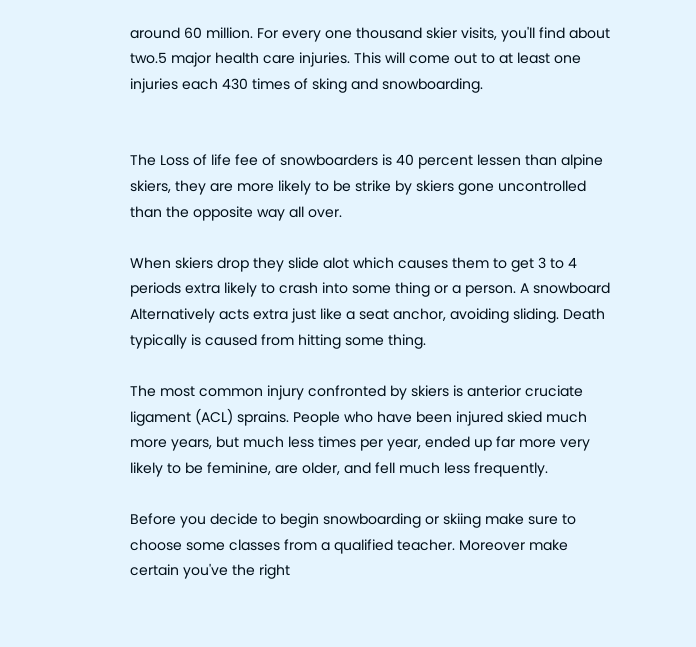around 60 million. For every one thousand skier visits, you'll find about two.5 major health care injuries. This will come out to at least one injuries each 430 times of sking and snowboarding.


The Loss of life fee of snowboarders is 40 percent lessen than alpine skiers, they are more likely to be strike by skiers gone uncontrolled than the opposite way all over.

When skiers drop they slide alot which causes them to get 3 to 4 periods extra likely to crash into some thing or a person. A snowboard Alternatively acts extra just like a seat anchor, avoiding sliding. Death typically is caused from hitting some thing.

The most common injury confronted by skiers is anterior cruciate ligament (ACL) sprains. People who have been injured skied much more years, but much less times per year, ended up far more very likely to be feminine, are older, and fell much less frequently.

Before you decide to begin snowboarding or skiing make sure to choose some classes from a qualified teacher. Moreover make certain you've the right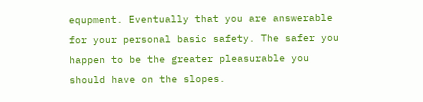equpment. Eventually that you are answerable for your personal basic safety. The safer you happen to be the greater pleasurable you should have on the slopes.